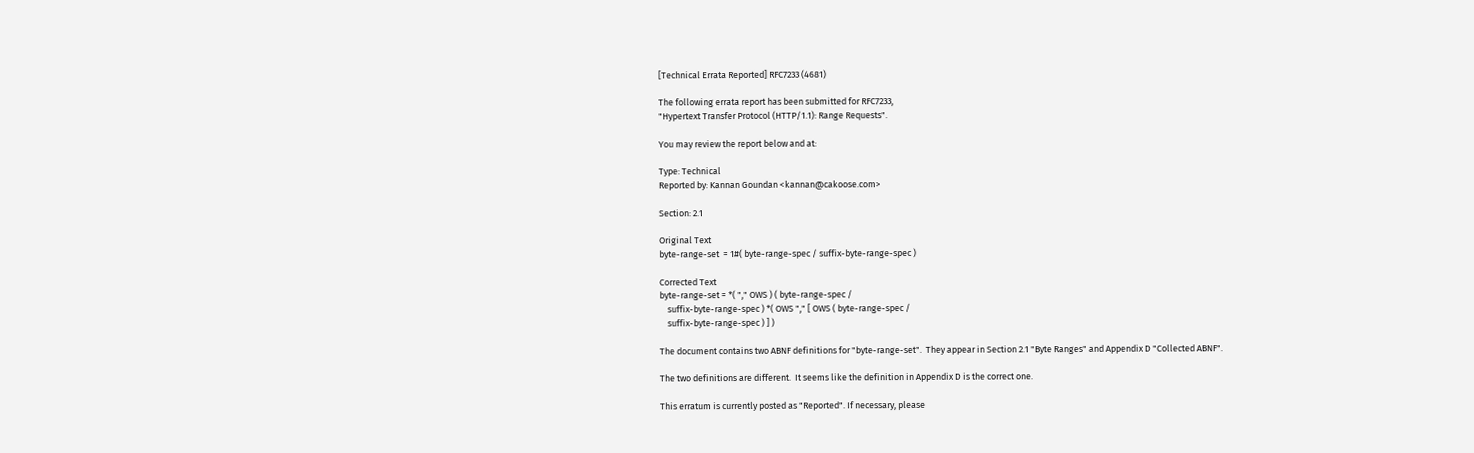[Technical Errata Reported] RFC7233 (4681)

The following errata report has been submitted for RFC7233,
"Hypertext Transfer Protocol (HTTP/1.1): Range Requests".

You may review the report below and at:

Type: Technical
Reported by: Kannan Goundan <kannan@cakoose.com>

Section: 2.1

Original Text
byte-range-set  = 1#( byte-range-spec / suffix-byte-range-spec )

Corrected Text
byte-range-set = *( "," OWS ) ( byte-range-spec /
    suffix-byte-range-spec ) *( OWS "," [ OWS ( byte-range-spec /
    suffix-byte-range-spec ) ] )

The document contains two ABNF definitions for "byte-range-set".  They appear in Section 2.1 "Byte Ranges" and Appendix D "Collected ABNF".

The two definitions are different.  It seems like the definition in Appendix D is the correct one.

This erratum is currently posted as "Reported". If necessary, please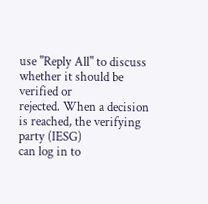use "Reply All" to discuss whether it should be verified or
rejected. When a decision is reached, the verifying party (IESG)
can log in to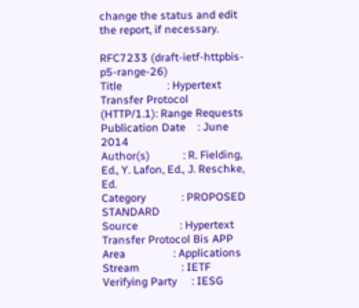change the status and edit the report, if necessary.

RFC7233 (draft-ietf-httpbis-p5-range-26)
Title               : Hypertext Transfer Protocol (HTTP/1.1): Range Requests
Publication Date    : June 2014
Author(s)           : R. Fielding, Ed., Y. Lafon, Ed., J. Reschke, Ed.
Category            : PROPOSED STANDARD
Source              : Hypertext Transfer Protocol Bis APP
Area                : Applications
Stream              : IETF
Verifying Party     : IESG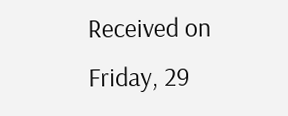Received on Friday, 29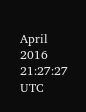April 2016 21:27:27 UTC